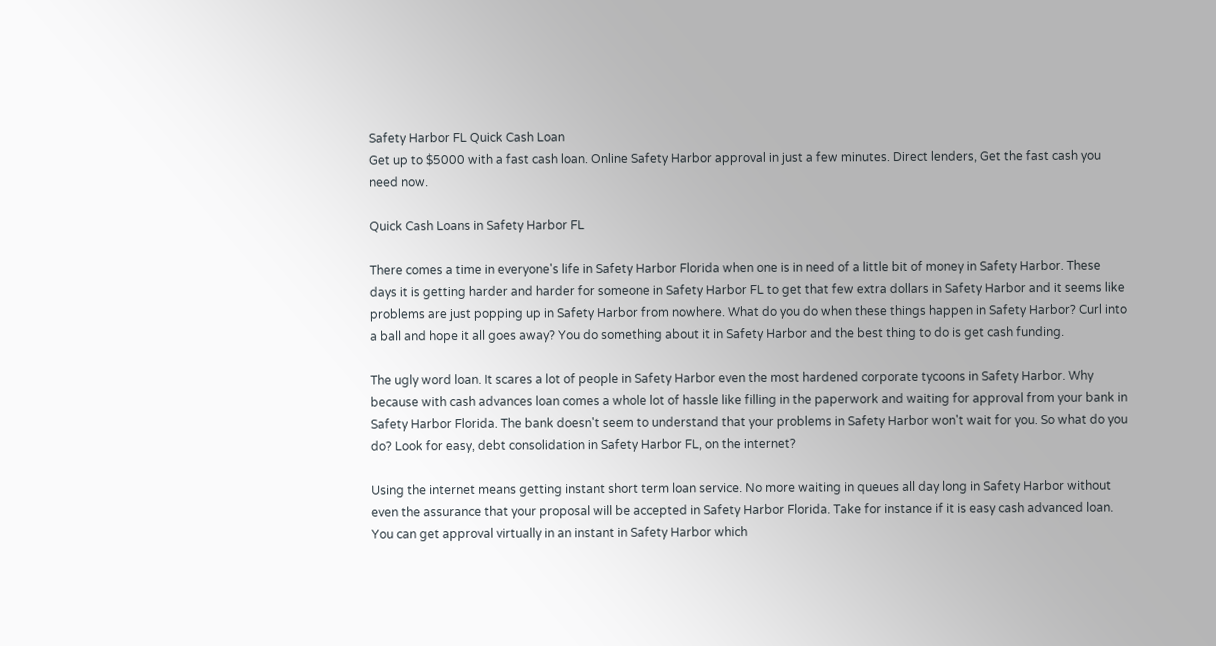Safety Harbor FL Quick Cash Loan
Get up to $5000 with a fast cash loan. Online Safety Harbor approval in just a few minutes. Direct lenders, Get the fast cash you need now.

Quick Cash Loans in Safety Harbor FL

There comes a time in everyone's life in Safety Harbor Florida when one is in need of a little bit of money in Safety Harbor. These days it is getting harder and harder for someone in Safety Harbor FL to get that few extra dollars in Safety Harbor and it seems like problems are just popping up in Safety Harbor from nowhere. What do you do when these things happen in Safety Harbor? Curl into a ball and hope it all goes away? You do something about it in Safety Harbor and the best thing to do is get cash funding.

The ugly word loan. It scares a lot of people in Safety Harbor even the most hardened corporate tycoons in Safety Harbor. Why because with cash advances loan comes a whole lot of hassle like filling in the paperwork and waiting for approval from your bank in Safety Harbor Florida. The bank doesn't seem to understand that your problems in Safety Harbor won't wait for you. So what do you do? Look for easy, debt consolidation in Safety Harbor FL, on the internet?

Using the internet means getting instant short term loan service. No more waiting in queues all day long in Safety Harbor without even the assurance that your proposal will be accepted in Safety Harbor Florida. Take for instance if it is easy cash advanced loan. You can get approval virtually in an instant in Safety Harbor which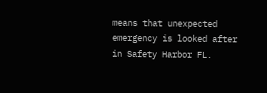means that unexpected emergency is looked after in Safety Harbor FL.